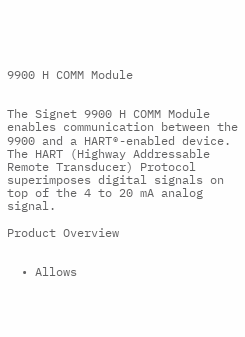9900 H COMM Module


The Signet 9900 H COMM Module enables communication between the 9900 and a HART®-enabled device. The HART (Highway Addressable Remote Transducer) Protocol superimposes digital signals on top of the 4 to 20 mA analog signal.

Product Overview


  • Allows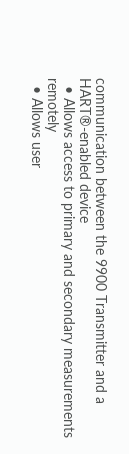communication between the 9900 Transmitter and a HART®-enabled device
  • Allows access to primary and secondary measurements remotely
  • Allows user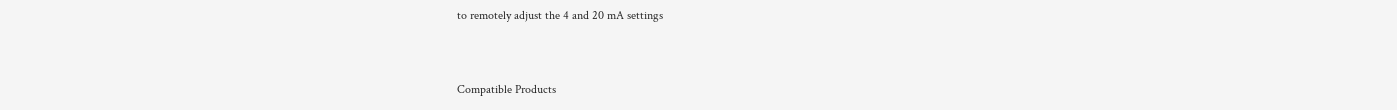to remotely adjust the 4 and 20 mA settings


Compatible Products